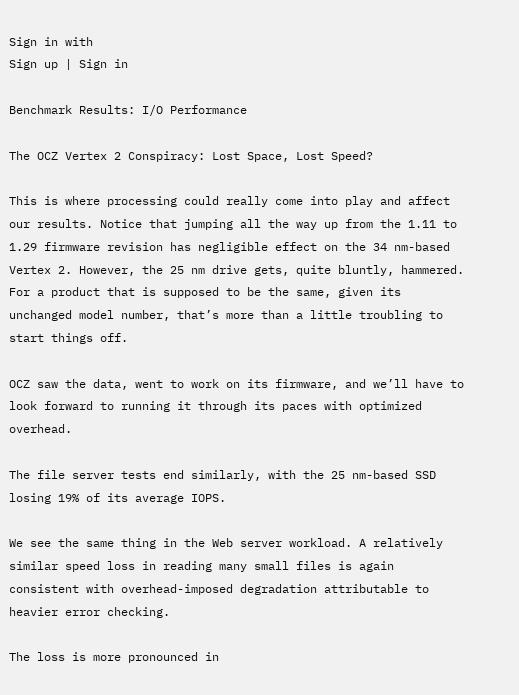Sign in with
Sign up | Sign in

Benchmark Results: I/O Performance

The OCZ Vertex 2 Conspiracy: Lost Space, Lost Speed?

This is where processing could really come into play and affect our results. Notice that jumping all the way up from the 1.11 to 1.29 firmware revision has negligible effect on the 34 nm-based Vertex 2. However, the 25 nm drive gets, quite bluntly, hammered. For a product that is supposed to be the same, given its unchanged model number, that’s more than a little troubling to start things off.

OCZ saw the data, went to work on its firmware, and we’ll have to look forward to running it through its paces with optimized overhead.

The file server tests end similarly, with the 25 nm-based SSD losing 19% of its average IOPS.

We see the same thing in the Web server workload. A relatively similar speed loss in reading many small files is again consistent with overhead-imposed degradation attributable to heavier error checking.

The loss is more pronounced in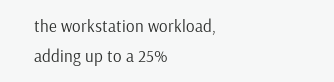the workstation workload, adding up to a 25%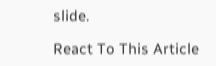slide.

React To This Article